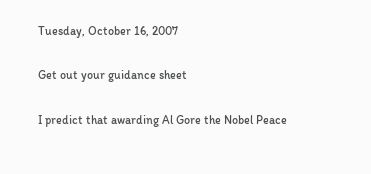Tuesday, October 16, 2007

Get out your guidance sheet

I predict that awarding Al Gore the Nobel Peace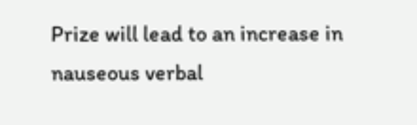Prize will lead to an increase in nauseous verbal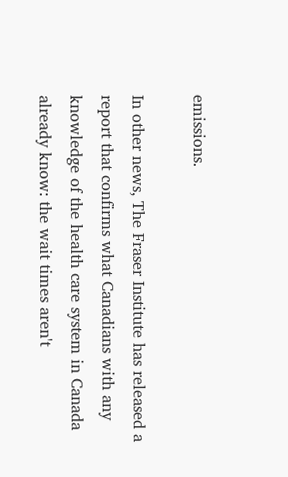emissions.

In other news, The Fraser Institute has released a report that confirms what Canadians with any knowledge of the health care system in Canada already know: the wait times aren't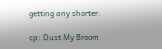getting any shorter.

cp: Dust My Broom